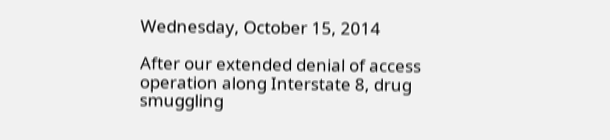Wednesday, October 15, 2014

After our extended denial of access operation along Interstate 8, drug smuggling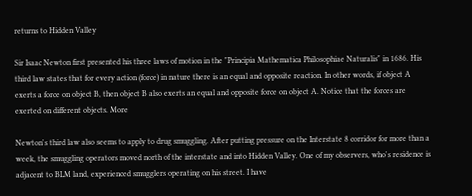returns to Hidden Valley

Sir Isaac Newton first presented his three laws of motion in the "Principia Mathematica Philosophiae Naturalis" in 1686. His third law states that for every action (force) in nature there is an equal and opposite reaction. In other words, if object A exerts a force on object B, then object B also exerts an equal and opposite force on object A. Notice that the forces are exerted on different objects. More

Newton's third law also seems to apply to drug smuggling. After putting pressure on the Interstate 8 corridor for more than a week, the smuggling operators moved north of the interstate and into Hidden Valley. One of my observers, who's residence is adjacent to BLM land, experienced smugglers operating on his street. I have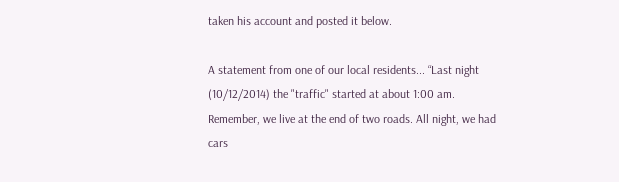taken his account and posted it below.

A statement from one of our local residents... “Last night (10/12/2014) the "traffic" started at about 1:00 am. Remember, we live at the end of two roads. All night, we had cars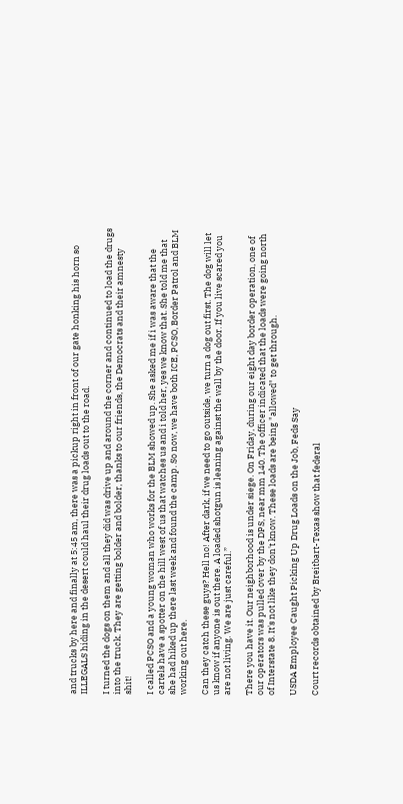and trucks by here and finally at 5:45 am, there was a pickup right in front of our gate honking his horn so ILLEGALS hiding in the desert could haul their drug loads out to the road.

I turned the dogs on them and all they did was drive up and around the corner and continued to load the drugs into the truck. They are getting bolder and bolder, thanks to our friends, the Democrats and their amnesty shit!

I called PCSO and a young woman who works for the BLM showed up. She asked me if i was aware that the cartels have a spotter on the hill west of us that watches us and i told her, yes we know that. She told me that she had hiked up there last week and found the camp. So now, we have both ICE, PCSO, Border Patrol and BLM working out here.

Can they catch these guys? Hell no! After dark, if we need to go outside, we turn a dog out first. The dog will let us know if anyone is out there. A loaded shotgun is leaning against the wall by the door. If you live scared you are not living. We are just careful.”

There you have it. Our neighborhood is under siege. On Friday, during our eight day border operation, one of our operators was pulled over by the DPS, near mm 140. The officer indicated that the loads were going north of Interstate 8. It's not like they don't know. These loads are being "allowed" to get through.

USDA Employee Caught Picking Up Drug Loads on the Job, Feds Say

Court records obtained by Breitbart-Texas show that federal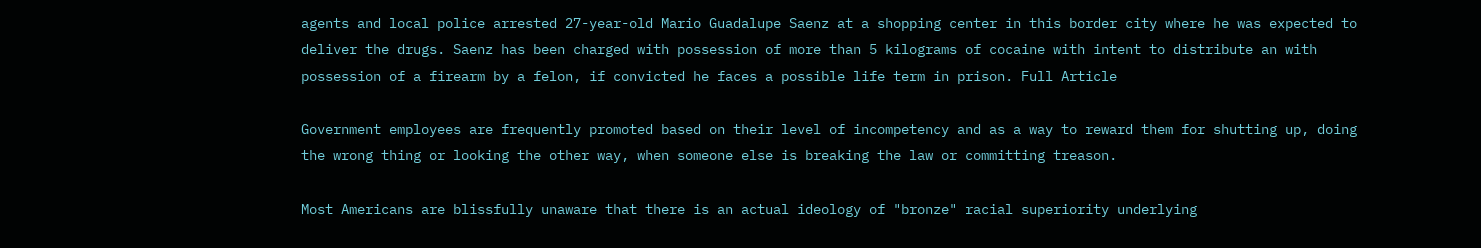agents and local police arrested 27-year-old Mario Guadalupe Saenz at a shopping center in this border city where he was expected to deliver the drugs. Saenz has been charged with possession of more than 5 kilograms of cocaine with intent to distribute an with possession of a firearm by a felon, if convicted he faces a possible life term in prison. Full Article

Government employees are frequently promoted based on their level of incompetency and as a way to reward them for shutting up, doing the wrong thing or looking the other way, when someone else is breaking the law or committing treason.

Most Americans are blissfully unaware that there is an actual ideology of "bronze" racial superiority underlying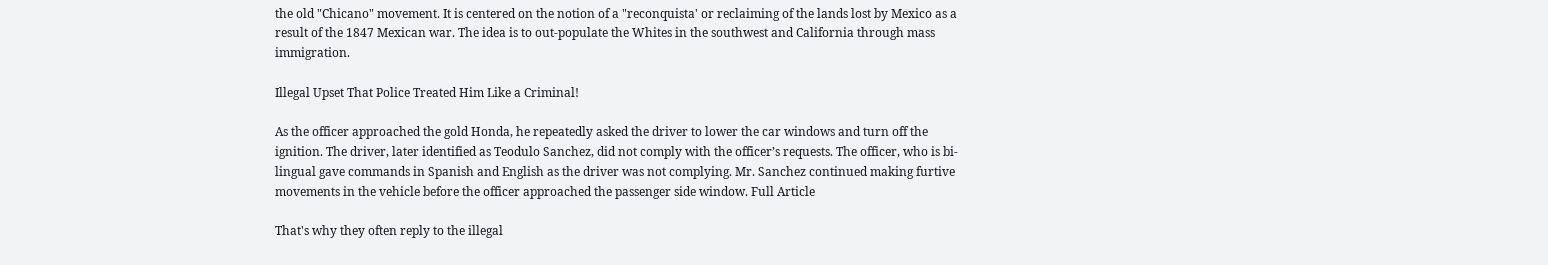the old "Chicano" movement. It is centered on the notion of a "reconquista' or reclaiming of the lands lost by Mexico as a result of the 1847 Mexican war. The idea is to out-populate the Whites in the southwest and California through mass immigration.

Illegal Upset That Police Treated Him Like a Criminal!

As the officer approached the gold Honda, he repeatedly asked the driver to lower the car windows and turn off the ignition. The driver, later identified as Teodulo Sanchez, did not comply with the officer’s requests. The officer, who is bi-lingual gave commands in Spanish and English as the driver was not complying. Mr. Sanchez continued making furtive movements in the vehicle before the officer approached the passenger side window. Full Article

That's why they often reply to the illegal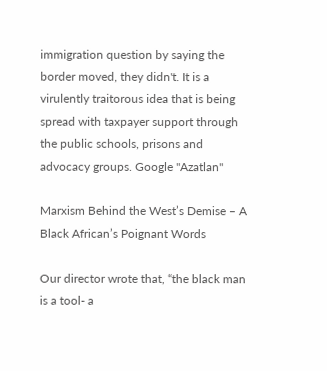immigration question by saying the border moved, they didn't. It is a virulently traitorous idea that is being spread with taxpayer support through the public schools, prisons and advocacy groups. Google "Azatlan"

Marxism Behind the West’s Demise – A Black African’s Poignant Words

Our director wrote that, “the black man is a tool- a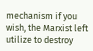mechanism if you wish, the Marxist left utilize to destroy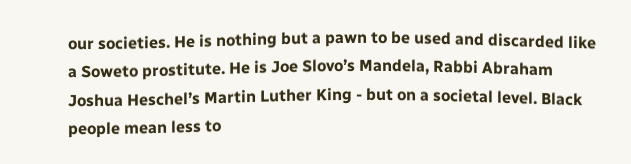our societies. He is nothing but a pawn to be used and discarded like a Soweto prostitute. He is Joe Slovo’s Mandela, Rabbi Abraham Joshua Heschel’s Martin Luther King - but on a societal level. Black people mean less to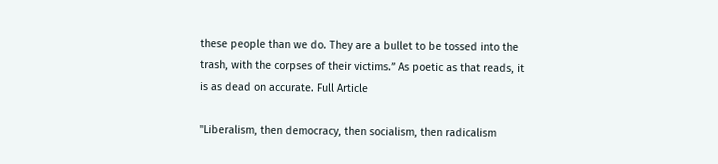these people than we do. They are a bullet to be tossed into the trash, with the corpses of their victims.” As poetic as that reads, it is as dead on accurate. Full Article

"Liberalism, then democracy, then socialism, then radicalism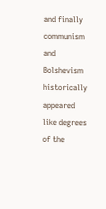and finally communism and Bolshevism historically appeared like degrees of the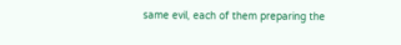same evil, each of them preparing the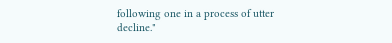following one in a process of utter decline."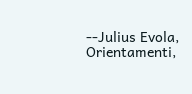--Julius Evola, Orientamenti,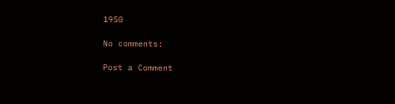1950

No comments:

Post a Comment